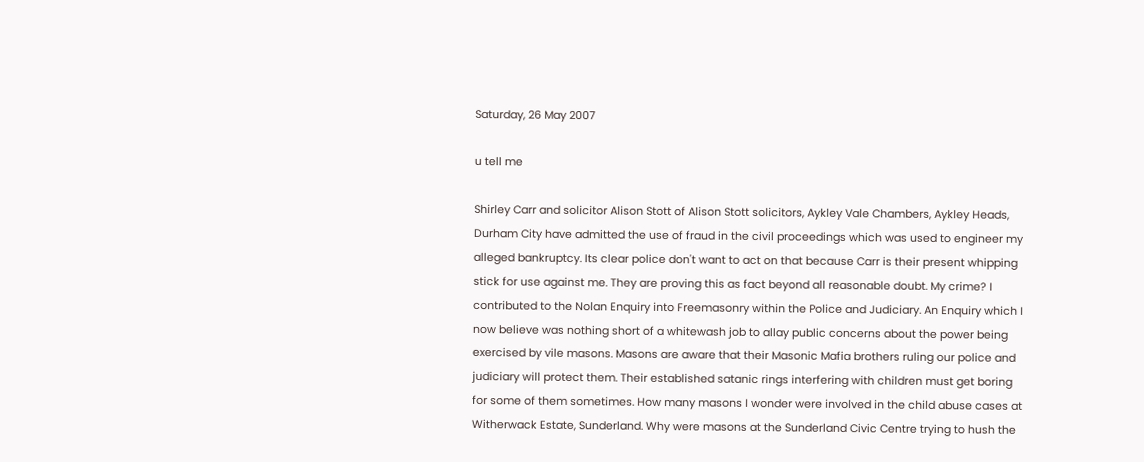Saturday, 26 May 2007

u tell me

Shirley Carr and solicitor Alison Stott of Alison Stott solicitors, Aykley Vale Chambers, Aykley Heads, Durham City have admitted the use of fraud in the civil proceedings which was used to engineer my alleged bankruptcy. Its clear police don't want to act on that because Carr is their present whipping stick for use against me. They are proving this as fact beyond all reasonable doubt. My crime? I contributed to the Nolan Enquiry into Freemasonry within the Police and Judiciary. An Enquiry which I now believe was nothing short of a whitewash job to allay public concerns about the power being exercised by vile masons. Masons are aware that their Masonic Mafia brothers ruling our police and judiciary will protect them. Their established satanic rings interfering with children must get boring for some of them sometimes. How many masons I wonder were involved in the child abuse cases at Witherwack Estate, Sunderland. Why were masons at the Sunderland Civic Centre trying to hush the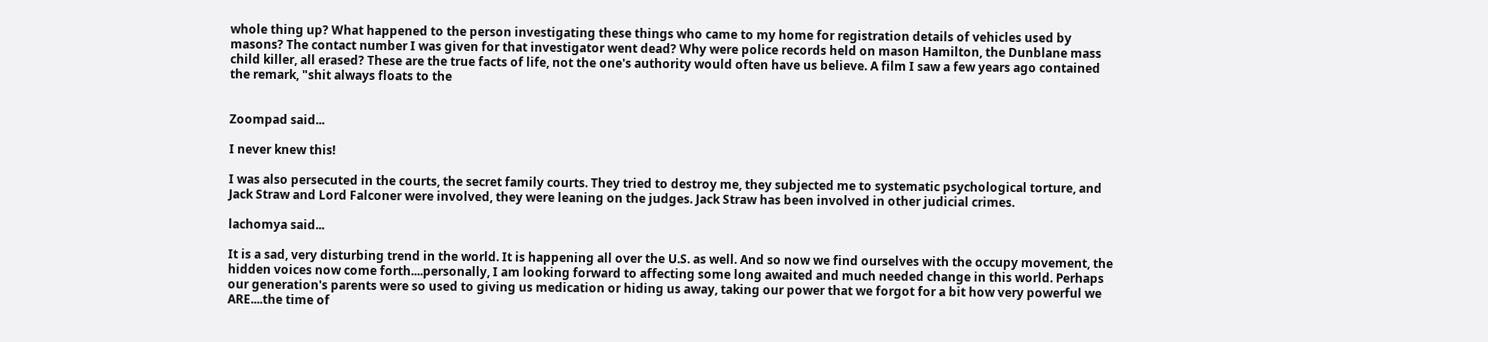whole thing up? What happened to the person investigating these things who came to my home for registration details of vehicles used by masons? The contact number I was given for that investigator went dead? Why were police records held on mason Hamilton, the Dunblane mass child killer, all erased? These are the true facts of life, not the one's authority would often have us believe. A film I saw a few years ago contained the remark, "shit always floats to the


Zoompad said...

I never knew this!

I was also persecuted in the courts, the secret family courts. They tried to destroy me, they subjected me to systematic psychological torture, and Jack Straw and Lord Falconer were involved, they were leaning on the judges. Jack Straw has been involved in other judicial crimes.

lachomya said...

It is a sad, very disturbing trend in the world. It is happening all over the U.S. as well. And so now we find ourselves with the occupy movement, the hidden voices now come forth....personally, I am looking forward to affecting some long awaited and much needed change in this world. Perhaps our generation's parents were so used to giving us medication or hiding us away, taking our power that we forgot for a bit how very powerful we ARE....the time of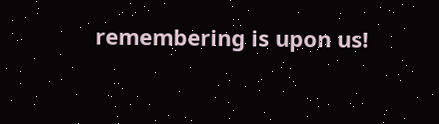remembering is upon us!